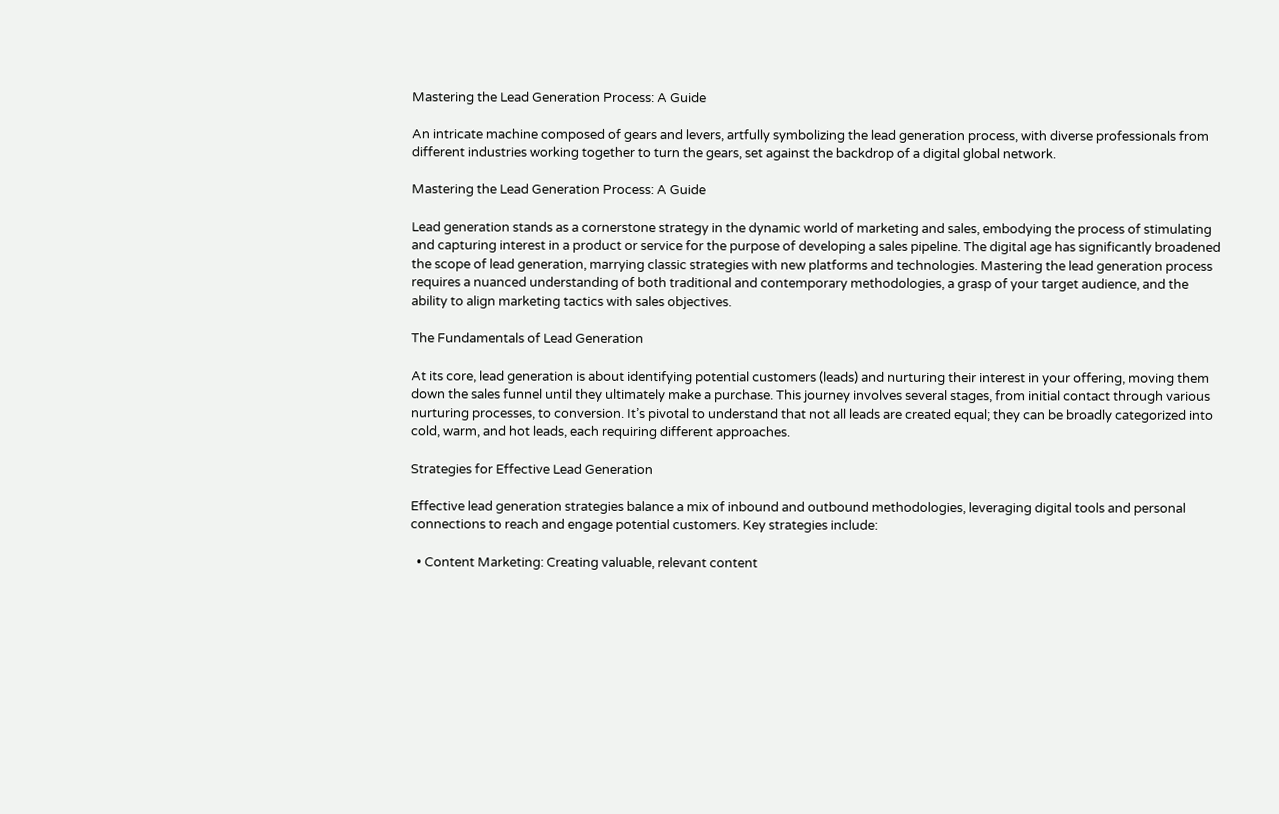Mastering the Lead Generation Process: A Guide

An intricate machine composed of gears and levers, artfully symbolizing the lead generation process, with diverse professionals from different industries working together to turn the gears, set against the backdrop of a digital global network.

Mastering the Lead Generation Process: A Guide

Lead generation stands as a cornerstone strategy in the dynamic world of marketing and sales, embodying the process of stimulating and capturing interest in a product or service for the purpose of developing a sales pipeline. The digital age has significantly broadened the scope of lead generation, marrying classic strategies with new platforms and technologies. Mastering the lead generation process requires a nuanced understanding of both traditional and contemporary methodologies, a grasp of your target audience, and the ability to align marketing tactics with sales objectives.

The Fundamentals of Lead Generation

At its core, lead generation is about identifying potential customers (leads) and nurturing their interest in your offering, moving them down the sales funnel until they ultimately make a purchase. This journey involves several stages, from initial contact through various nurturing processes, to conversion. It’s pivotal to understand that not all leads are created equal; they can be broadly categorized into cold, warm, and hot leads, each requiring different approaches.

Strategies for Effective Lead Generation

Effective lead generation strategies balance a mix of inbound and outbound methodologies, leveraging digital tools and personal connections to reach and engage potential customers. Key strategies include:

  • Content Marketing: Creating valuable, relevant content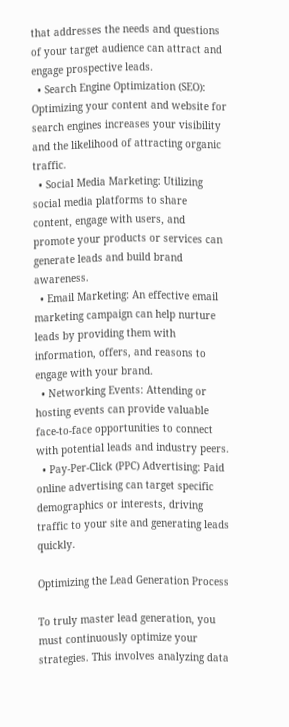that addresses the needs and questions of your target audience can attract and engage prospective leads.
  • Search Engine Optimization (SEO): Optimizing your content and website for search engines increases your visibility and the likelihood of attracting organic traffic.
  • Social Media Marketing: Utilizing social media platforms to share content, engage with users, and promote your products or services can generate leads and build brand awareness.
  • Email Marketing: An effective email marketing campaign can help nurture leads by providing them with information, offers, and reasons to engage with your brand.
  • Networking Events: Attending or hosting events can provide valuable face-to-face opportunities to connect with potential leads and industry peers.
  • Pay-Per-Click (PPC) Advertising: Paid online advertising can target specific demographics or interests, driving traffic to your site and generating leads quickly.

Optimizing the Lead Generation Process

To truly master lead generation, you must continuously optimize your strategies. This involves analyzing data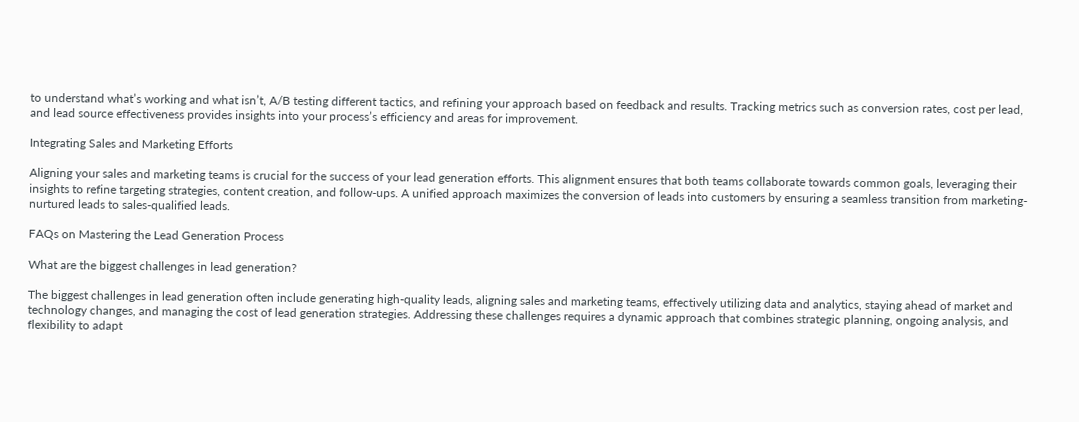to understand what’s working and what isn’t, A/B testing different tactics, and refining your approach based on feedback and results. Tracking metrics such as conversion rates, cost per lead, and lead source effectiveness provides insights into your process’s efficiency and areas for improvement.

Integrating Sales and Marketing Efforts

Aligning your sales and marketing teams is crucial for the success of your lead generation efforts. This alignment ensures that both teams collaborate towards common goals, leveraging their insights to refine targeting strategies, content creation, and follow-ups. A unified approach maximizes the conversion of leads into customers by ensuring a seamless transition from marketing-nurtured leads to sales-qualified leads.

FAQs on Mastering the Lead Generation Process

What are the biggest challenges in lead generation?

The biggest challenges in lead generation often include generating high-quality leads, aligning sales and marketing teams, effectively utilizing data and analytics, staying ahead of market and technology changes, and managing the cost of lead generation strategies. Addressing these challenges requires a dynamic approach that combines strategic planning, ongoing analysis, and flexibility to adapt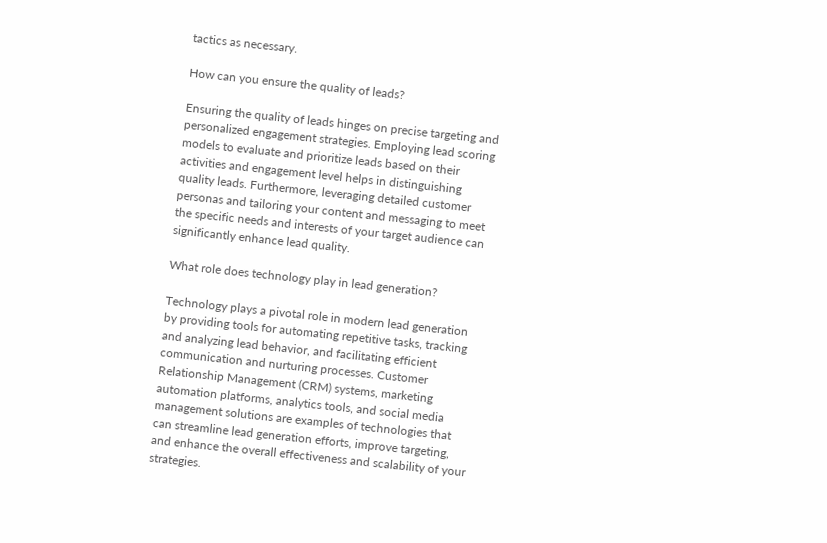tactics as necessary.

How can you ensure the quality of leads?

Ensuring the quality of leads hinges on precise targeting and personalized engagement strategies. Employing lead scoring models to evaluate and prioritize leads based on their activities and engagement level helps in distinguishing quality leads. Furthermore, leveraging detailed customer personas and tailoring your content and messaging to meet the specific needs and interests of your target audience can significantly enhance lead quality.

What role does technology play in lead generation?

Technology plays a pivotal role in modern lead generation by providing tools for automating repetitive tasks, tracking and analyzing lead behavior, and facilitating efficient communication and nurturing processes. Customer Relationship Management (CRM) systems, marketing automation platforms, analytics tools, and social media management solutions are examples of technologies that can streamline lead generation efforts, improve targeting, and enhance the overall effectiveness and scalability of your strategies.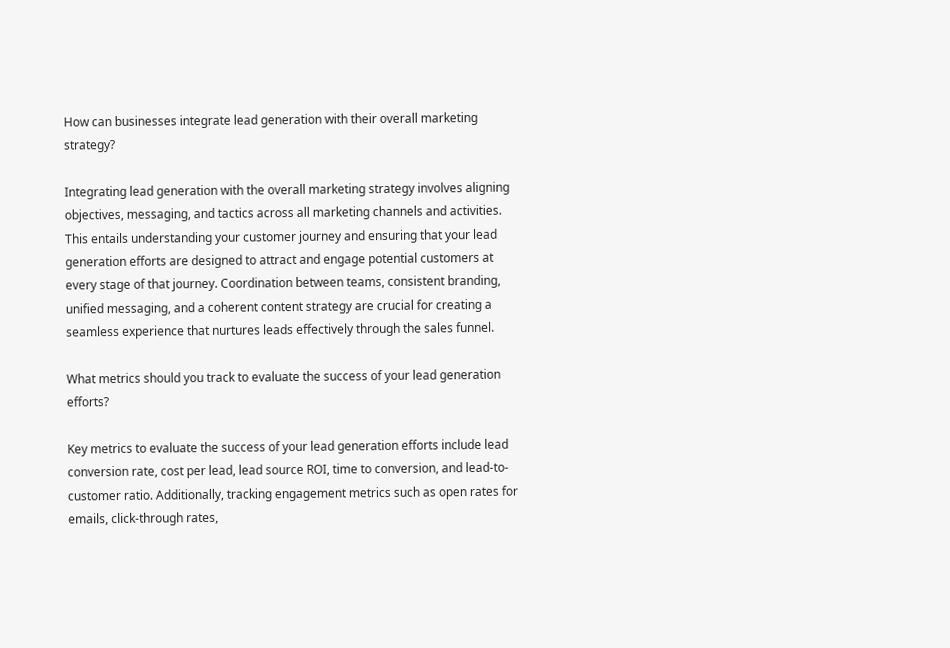How can businesses integrate lead generation with their overall marketing strategy?

Integrating lead generation with the overall marketing strategy involves aligning objectives, messaging, and tactics across all marketing channels and activities. This entails understanding your customer journey and ensuring that your lead generation efforts are designed to attract and engage potential customers at every stage of that journey. Coordination between teams, consistent branding, unified messaging, and a coherent content strategy are crucial for creating a seamless experience that nurtures leads effectively through the sales funnel.

What metrics should you track to evaluate the success of your lead generation efforts?

Key metrics to evaluate the success of your lead generation efforts include lead conversion rate, cost per lead, lead source ROI, time to conversion, and lead-to-customer ratio. Additionally, tracking engagement metrics such as open rates for emails, click-through rates,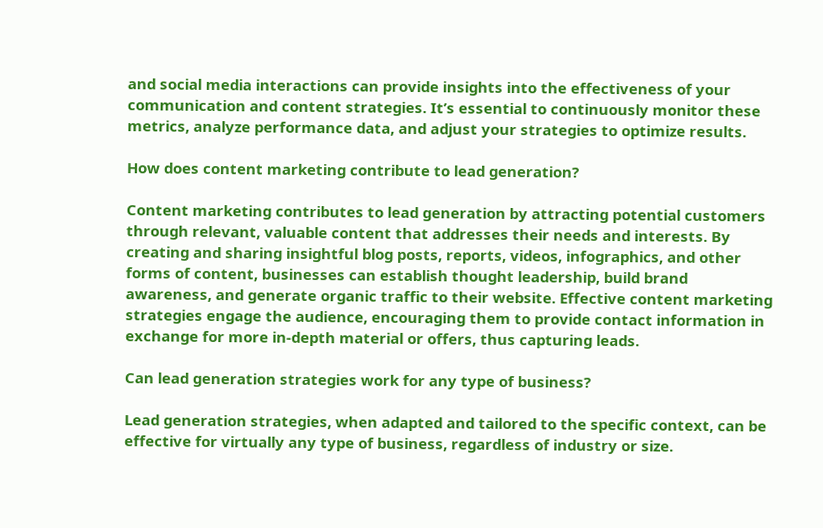and social media interactions can provide insights into the effectiveness of your communication and content strategies. It’s essential to continuously monitor these metrics, analyze performance data, and adjust your strategies to optimize results.

How does content marketing contribute to lead generation?

Content marketing contributes to lead generation by attracting potential customers through relevant, valuable content that addresses their needs and interests. By creating and sharing insightful blog posts, reports, videos, infographics, and other forms of content, businesses can establish thought leadership, build brand awareness, and generate organic traffic to their website. Effective content marketing strategies engage the audience, encouraging them to provide contact information in exchange for more in-depth material or offers, thus capturing leads.

Can lead generation strategies work for any type of business?

Lead generation strategies, when adapted and tailored to the specific context, can be effective for virtually any type of business, regardless of industry or size.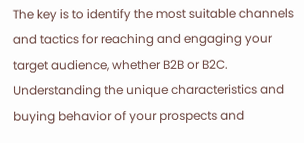The key is to identify the most suitable channels and tactics for reaching and engaging your target audience, whether B2B or B2C. Understanding the unique characteristics and buying behavior of your prospects and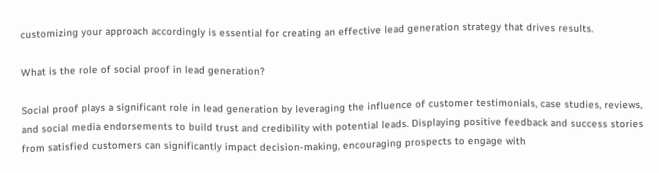customizing your approach accordingly is essential for creating an effective lead generation strategy that drives results.

What is the role of social proof in lead generation?

Social proof plays a significant role in lead generation by leveraging the influence of customer testimonials, case studies, reviews, and social media endorsements to build trust and credibility with potential leads. Displaying positive feedback and success stories from satisfied customers can significantly impact decision-making, encouraging prospects to engage with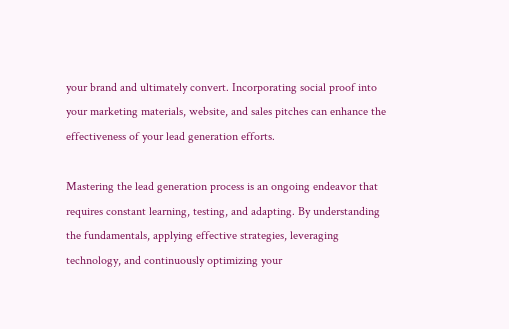your brand and ultimately convert. Incorporating social proof into your marketing materials, website, and sales pitches can enhance the effectiveness of your lead generation efforts.

Mastering the lead generation process is an ongoing endeavor that requires constant learning, testing, and adapting. By understanding the fundamentals, applying effective strategies, leveraging technology, and continuously optimizing your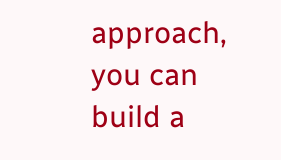approach, you can build a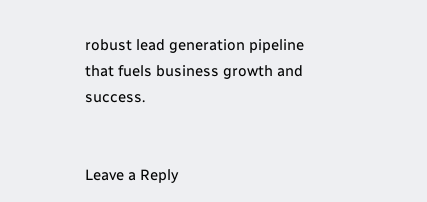robust lead generation pipeline that fuels business growth and success.


Leave a Reply